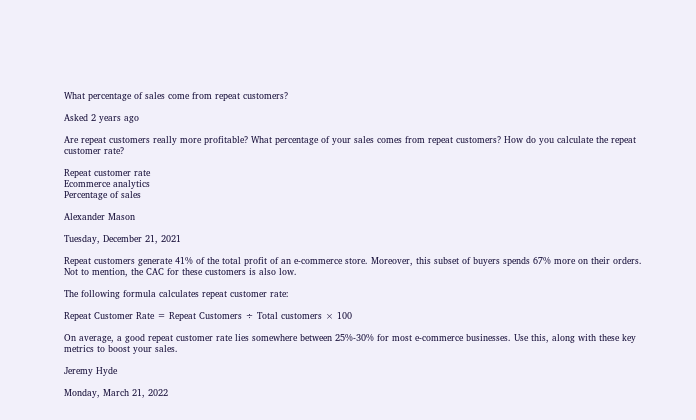What percentage of sales come from repeat customers?

Asked 2 years ago

Are repeat customers really more profitable? What percentage of your sales comes from repeat customers? How do you calculate the repeat customer rate?

Repeat customer rate
Ecommerce analytics
Percentage of sales

Alexander Mason

Tuesday, December 21, 2021

Repeat customers generate 41% of the total profit of an e-commerce store. Moreover, this subset of buyers spends 67% more on their orders. Not to mention, the CAC for these customers is also low.

The following formula calculates repeat customer rate:

Repeat Customer Rate = Repeat Customers ÷ Total customers × 100

On average, a good repeat customer rate lies somewhere between 25%-30% for most e-commerce businesses. Use this, along with these key metrics to boost your sales.

Jeremy Hyde

Monday, March 21, 2022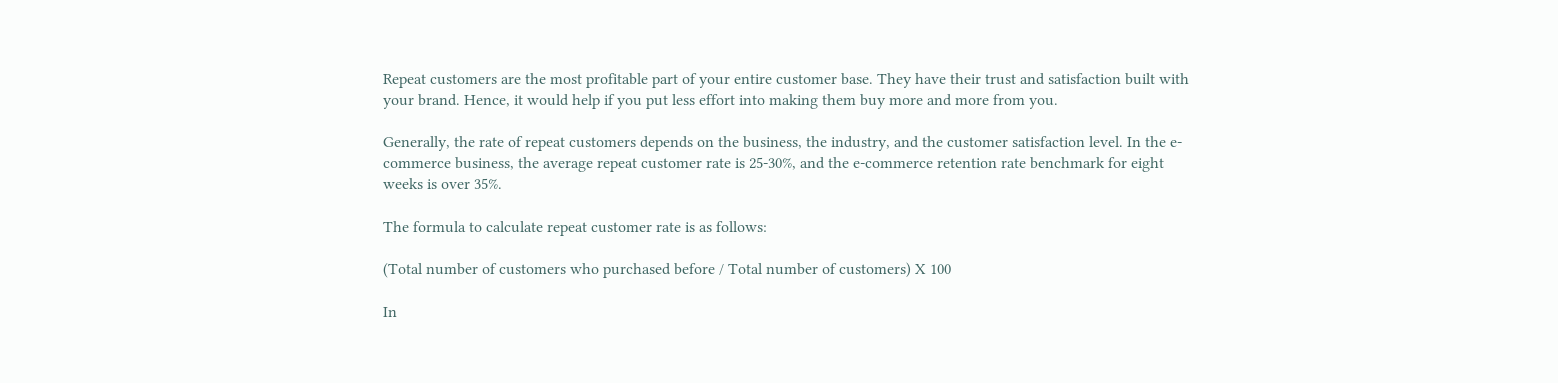Repeat customers are the most profitable part of your entire customer base. They have their trust and satisfaction built with your brand. Hence, it would help if you put less effort into making them buy more and more from you.

Generally, the rate of repeat customers depends on the business, the industry, and the customer satisfaction level. In the e-commerce business, the average repeat customer rate is 25-30%, and the e-commerce retention rate benchmark for eight weeks is over 35%.

The formula to calculate repeat customer rate is as follows:

(Total number of customers who purchased before / Total number of customers) X 100

In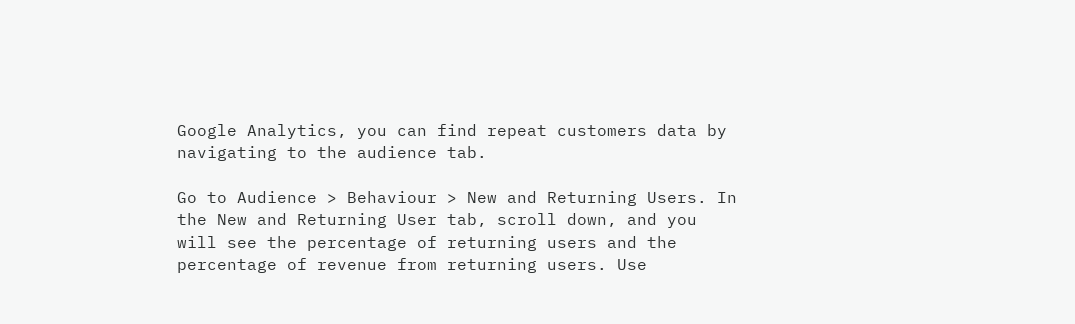Google Analytics, you can find repeat customers data by navigating to the audience tab.

Go to Audience > Behaviour > New and Returning Users. In the New and Returning User tab, scroll down, and you will see the percentage of returning users and the percentage of revenue from returning users. Use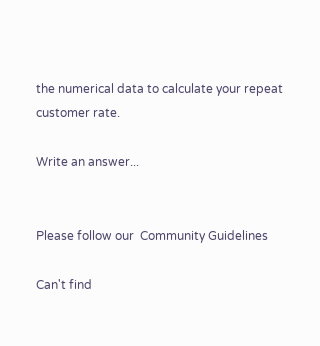the numerical data to calculate your repeat customer rate.

Write an answer...


Please follow our  Community Guidelines

Can't find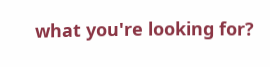what you're looking for?